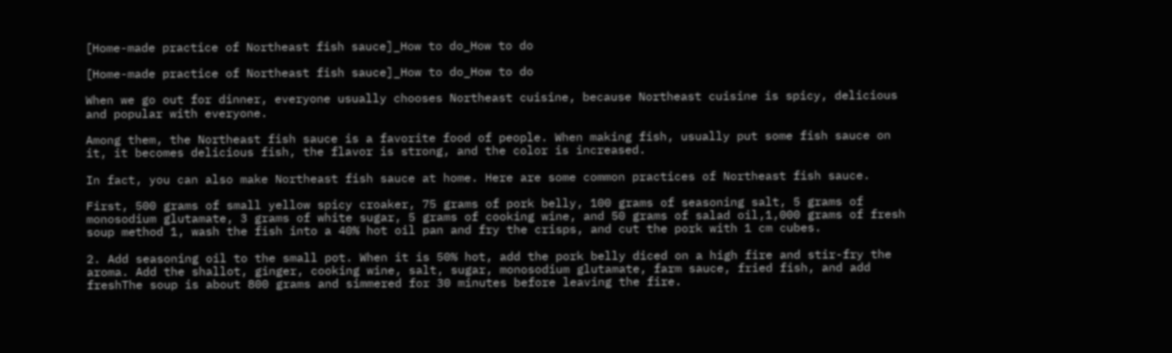[Home-made practice of Northeast fish sauce]_How to do_How to do

[Home-made practice of Northeast fish sauce]_How to do_How to do

When we go out for dinner, everyone usually chooses Northeast cuisine, because Northeast cuisine is spicy, delicious and popular with everyone.

Among them, the Northeast fish sauce is a favorite food of people. When making fish, usually put some fish sauce on it, it becomes delicious fish, the flavor is strong, and the color is increased.

In fact, you can also make Northeast fish sauce at home. Here are some common practices of Northeast fish sauce.

First, 500 grams of small yellow spicy croaker, 75 grams of pork belly, 100 grams of seasoning salt, 5 grams of monosodium glutamate, 3 grams of white sugar, 5 grams of cooking wine, and 50 grams of salad oil,1,000 grams of fresh soup method 1, wash the fish into a 40% hot oil pan and fry the crisps, and cut the pork with 1 cm cubes.

2. Add seasoning oil to the small pot. When it is 50% hot, add the pork belly diced on a high fire and stir-fry the aroma. Add the shallot, ginger, cooking wine, salt, sugar, monosodium glutamate, farm sauce, fried fish, and add freshThe soup is about 800 grams and simmered for 30 minutes before leaving the fire.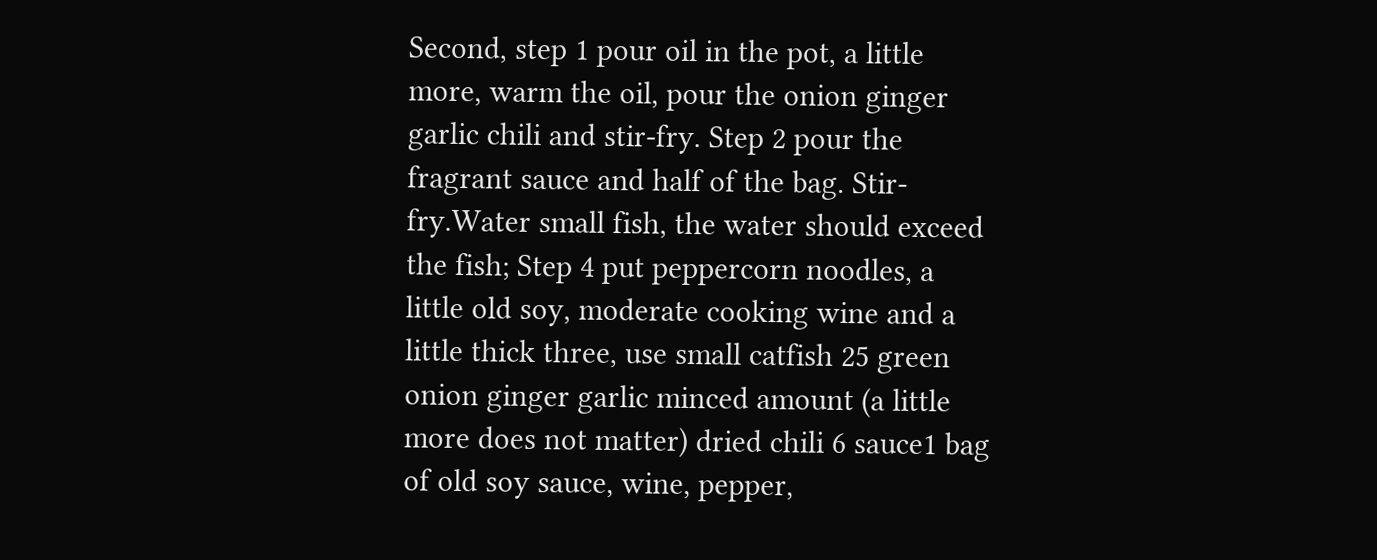Second, step 1 pour oil in the pot, a little more, warm the oil, pour the onion ginger garlic chili and stir-fry. Step 2 pour the fragrant sauce and half of the bag. Stir-fry.Water small fish, the water should exceed the fish; Step 4 put peppercorn noodles, a little old soy, moderate cooking wine and a little thick three, use small catfish 25 green onion ginger garlic minced amount (a little more does not matter) dried chili 6 sauce1 bag of old soy sauce, wine, pepper,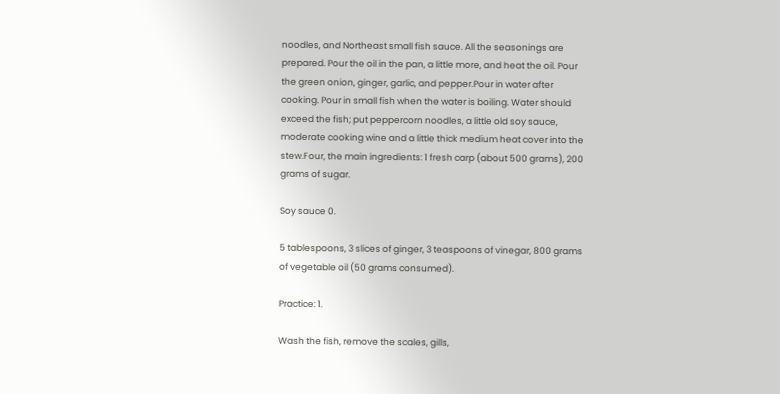noodles, and Northeast small fish sauce. All the seasonings are prepared. Pour the oil in the pan, a little more, and heat the oil. Pour the green onion, ginger, garlic, and pepper.Pour in water after cooking. Pour in small fish when the water is boiling. Water should exceed the fish; put peppercorn noodles, a little old soy sauce, moderate cooking wine and a little thick medium heat cover into the stew.Four, the main ingredients: 1 fresh carp (about 500 grams), 200 grams of sugar.

Soy sauce 0.

5 tablespoons, 3 slices of ginger, 3 teaspoons of vinegar, 800 grams of vegetable oil (50 grams consumed).

Practice: 1.

Wash the fish, remove the scales, gills,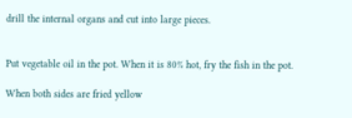drill the internal organs and cut into large pieces.


Put vegetable oil in the pot. When it is 80% hot, fry the fish in the pot.

When both sides are fried yellow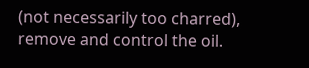(not necessarily too charred), remove and control the oil.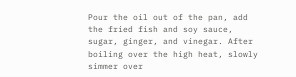Pour the oil out of the pan, add the fried fish and soy sauce, sugar, ginger, and vinegar. After boiling over the high heat, slowly simmer over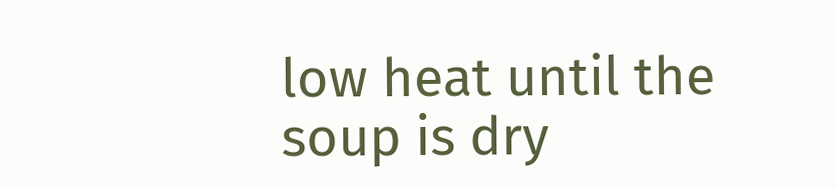low heat until the soup is dry